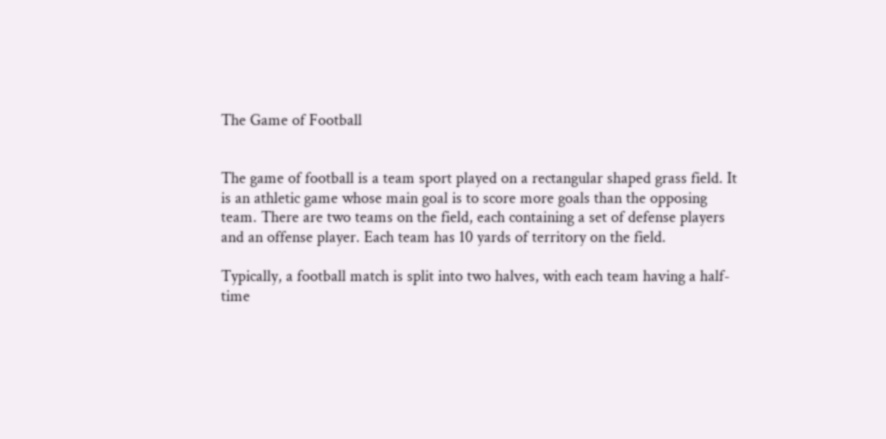The Game of Football


The game of football is a team sport played on a rectangular shaped grass field. It is an athletic game whose main goal is to score more goals than the opposing team. There are two teams on the field, each containing a set of defense players and an offense player. Each team has 10 yards of territory on the field.

Typically, a football match is split into two halves, with each team having a half-time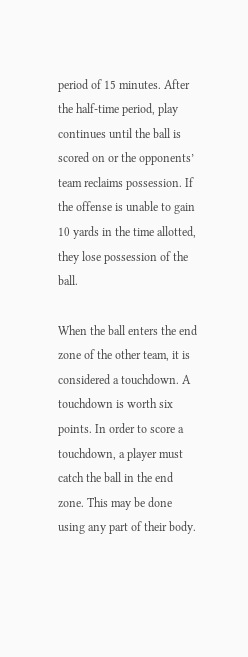period of 15 minutes. After the half-time period, play continues until the ball is scored on or the opponents’ team reclaims possession. If the offense is unable to gain 10 yards in the time allotted, they lose possession of the ball.

When the ball enters the end zone of the other team, it is considered a touchdown. A touchdown is worth six points. In order to score a touchdown, a player must catch the ball in the end zone. This may be done using any part of their body.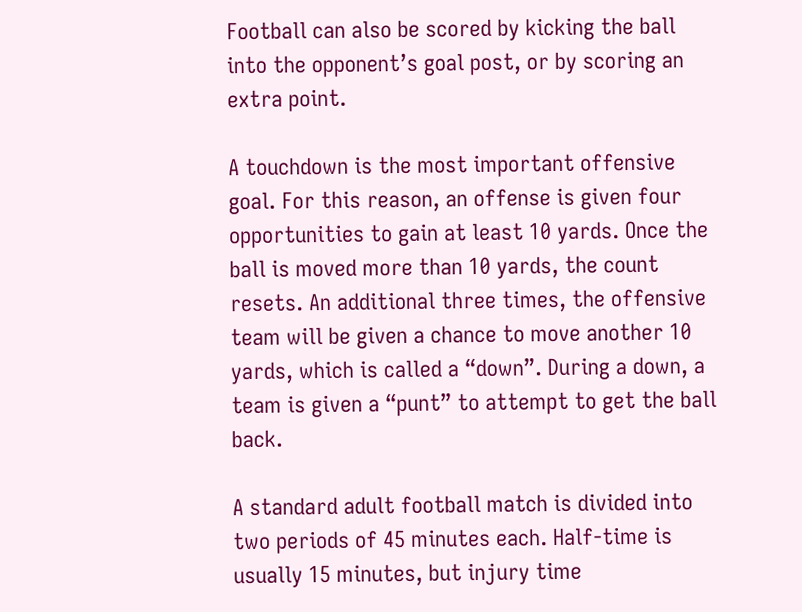Football can also be scored by kicking the ball into the opponent’s goal post, or by scoring an extra point.

A touchdown is the most important offensive goal. For this reason, an offense is given four opportunities to gain at least 10 yards. Once the ball is moved more than 10 yards, the count resets. An additional three times, the offensive team will be given a chance to move another 10 yards, which is called a “down”. During a down, a team is given a “punt” to attempt to get the ball back.

A standard adult football match is divided into two periods of 45 minutes each. Half-time is usually 15 minutes, but injury time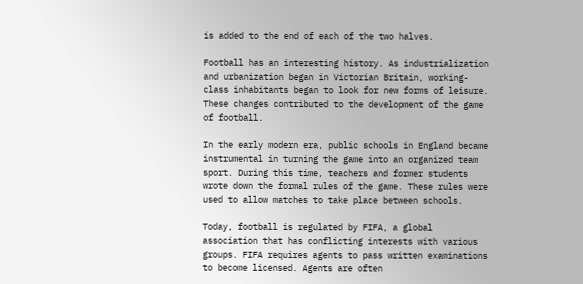is added to the end of each of the two halves.

Football has an interesting history. As industrialization and urbanization began in Victorian Britain, working-class inhabitants began to look for new forms of leisure. These changes contributed to the development of the game of football.

In the early modern era, public schools in England became instrumental in turning the game into an organized team sport. During this time, teachers and former students wrote down the formal rules of the game. These rules were used to allow matches to take place between schools.

Today, football is regulated by FIFA, a global association that has conflicting interests with various groups. FIFA requires agents to pass written examinations to become licensed. Agents are often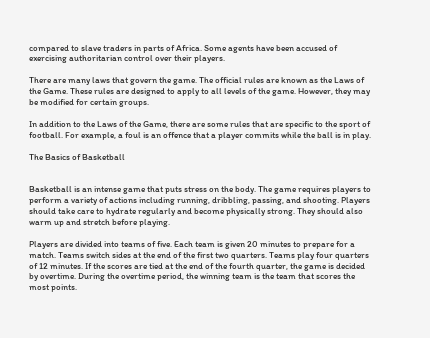compared to slave traders in parts of Africa. Some agents have been accused of exercising authoritarian control over their players.

There are many laws that govern the game. The official rules are known as the Laws of the Game. These rules are designed to apply to all levels of the game. However, they may be modified for certain groups.

In addition to the Laws of the Game, there are some rules that are specific to the sport of football. For example, a foul is an offence that a player commits while the ball is in play.

The Basics of Basketball


Basketball is an intense game that puts stress on the body. The game requires players to perform a variety of actions including running, dribbling, passing, and shooting. Players should take care to hydrate regularly and become physically strong. They should also warm up and stretch before playing.

Players are divided into teams of five. Each team is given 20 minutes to prepare for a match. Teams switch sides at the end of the first two quarters. Teams play four quarters of 12 minutes. If the scores are tied at the end of the fourth quarter, the game is decided by overtime. During the overtime period, the winning team is the team that scores the most points.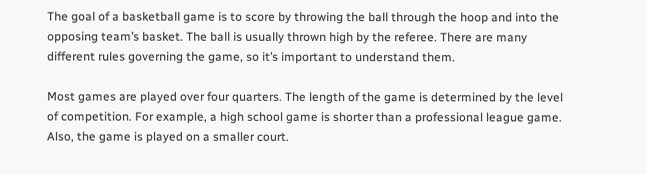The goal of a basketball game is to score by throwing the ball through the hoop and into the opposing team’s basket. The ball is usually thrown high by the referee. There are many different rules governing the game, so it’s important to understand them.

Most games are played over four quarters. The length of the game is determined by the level of competition. For example, a high school game is shorter than a professional league game. Also, the game is played on a smaller court.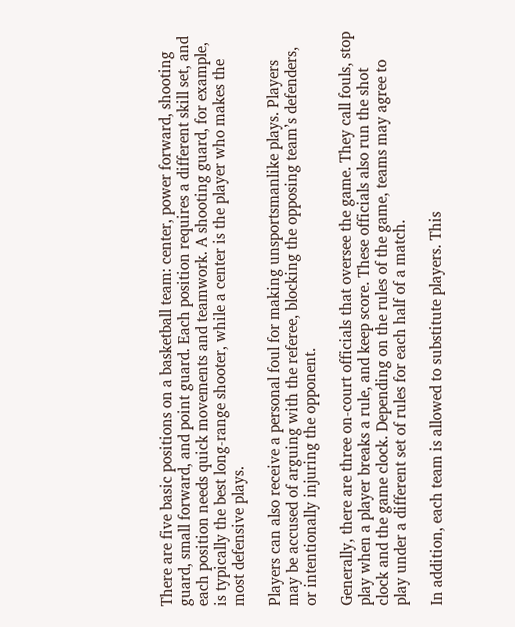There are five basic positions on a basketball team: center, power forward, shooting guard, small forward, and point guard. Each position requires a different skill set, and each position needs quick movements and teamwork. A shooting guard, for example, is typically the best long-range shooter, while a center is the player who makes the most defensive plays.

Players can also receive a personal foul for making unsportsmanlike plays. Players may be accused of arguing with the referee, blocking the opposing team’s defenders, or intentionally injuring the opponent.

Generally, there are three on-court officials that oversee the game. They call fouls, stop play when a player breaks a rule, and keep score. These officials also run the shot clock and the game clock. Depending on the rules of the game, teams may agree to play under a different set of rules for each half of a match.

In addition, each team is allowed to substitute players. This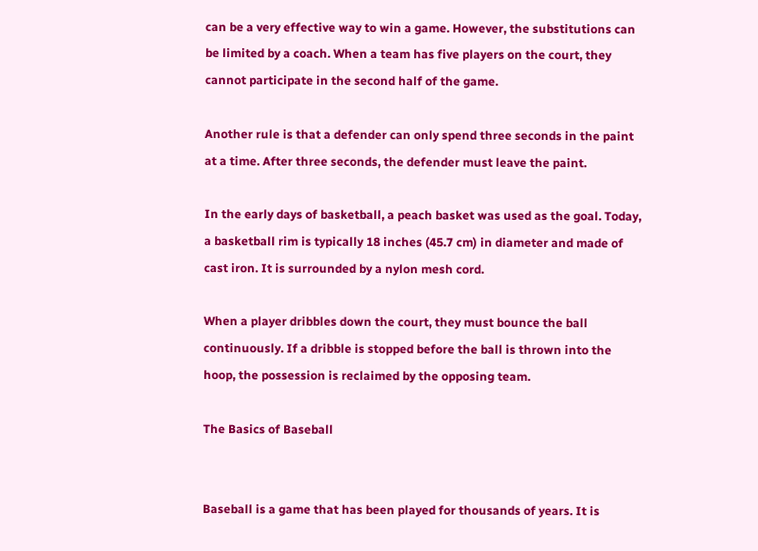can be a very effective way to win a game. However, the substitutions can be limited by a coach. When a team has five players on the court, they cannot participate in the second half of the game.

Another rule is that a defender can only spend three seconds in the paint at a time. After three seconds, the defender must leave the paint.

In the early days of basketball, a peach basket was used as the goal. Today, a basketball rim is typically 18 inches (45.7 cm) in diameter and made of cast iron. It is surrounded by a nylon mesh cord.

When a player dribbles down the court, they must bounce the ball continuously. If a dribble is stopped before the ball is thrown into the hoop, the possession is reclaimed by the opposing team.

The Basics of Baseball


Baseball is a game that has been played for thousands of years. It is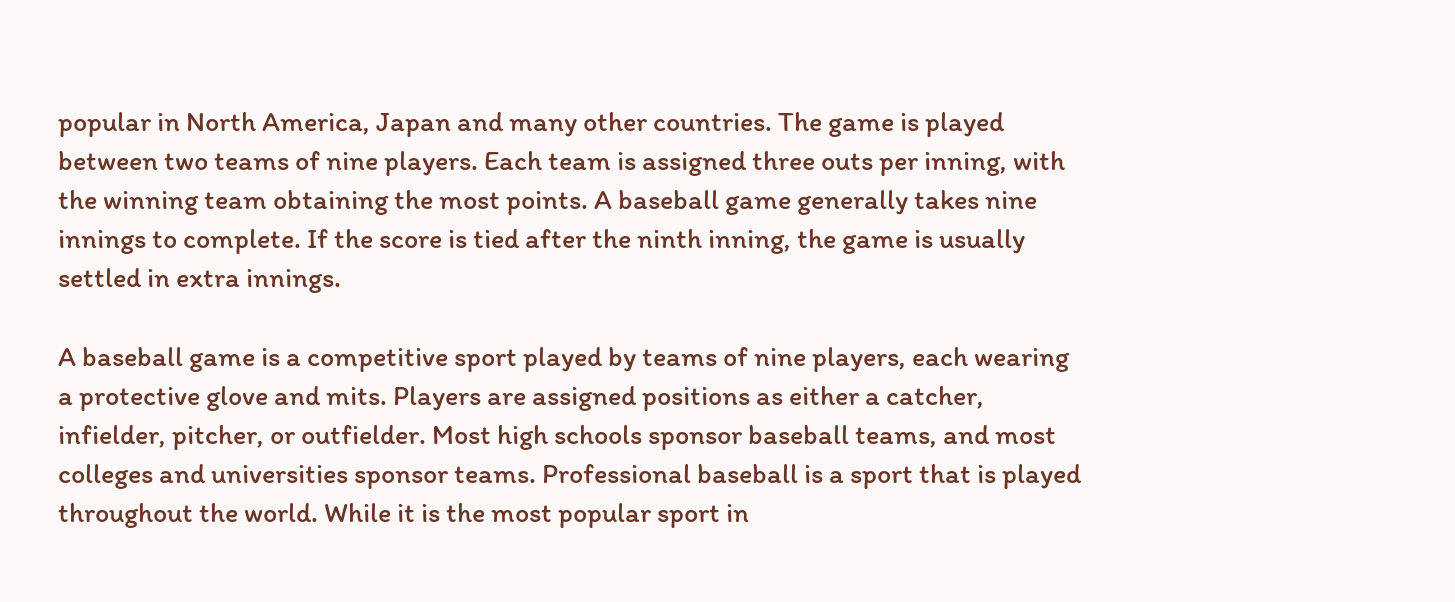popular in North America, Japan and many other countries. The game is played between two teams of nine players. Each team is assigned three outs per inning, with the winning team obtaining the most points. A baseball game generally takes nine innings to complete. If the score is tied after the ninth inning, the game is usually settled in extra innings.

A baseball game is a competitive sport played by teams of nine players, each wearing a protective glove and mits. Players are assigned positions as either a catcher, infielder, pitcher, or outfielder. Most high schools sponsor baseball teams, and most colleges and universities sponsor teams. Professional baseball is a sport that is played throughout the world. While it is the most popular sport in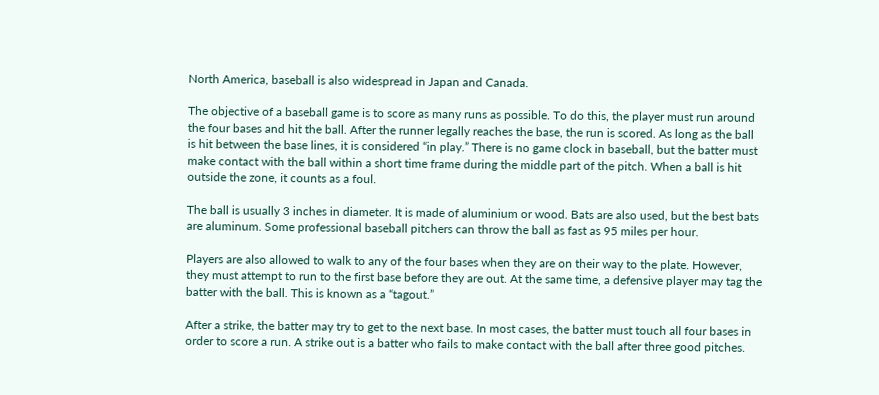North America, baseball is also widespread in Japan and Canada.

The objective of a baseball game is to score as many runs as possible. To do this, the player must run around the four bases and hit the ball. After the runner legally reaches the base, the run is scored. As long as the ball is hit between the base lines, it is considered “in play.” There is no game clock in baseball, but the batter must make contact with the ball within a short time frame during the middle part of the pitch. When a ball is hit outside the zone, it counts as a foul.

The ball is usually 3 inches in diameter. It is made of aluminium or wood. Bats are also used, but the best bats are aluminum. Some professional baseball pitchers can throw the ball as fast as 95 miles per hour.

Players are also allowed to walk to any of the four bases when they are on their way to the plate. However, they must attempt to run to the first base before they are out. At the same time, a defensive player may tag the batter with the ball. This is known as a “tagout.”

After a strike, the batter may try to get to the next base. In most cases, the batter must touch all four bases in order to score a run. A strike out is a batter who fails to make contact with the ball after three good pitches.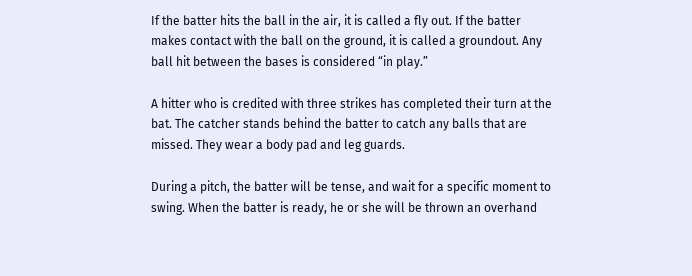If the batter hits the ball in the air, it is called a fly out. If the batter makes contact with the ball on the ground, it is called a groundout. Any ball hit between the bases is considered “in play.”

A hitter who is credited with three strikes has completed their turn at the bat. The catcher stands behind the batter to catch any balls that are missed. They wear a body pad and leg guards.

During a pitch, the batter will be tense, and wait for a specific moment to swing. When the batter is ready, he or she will be thrown an overhand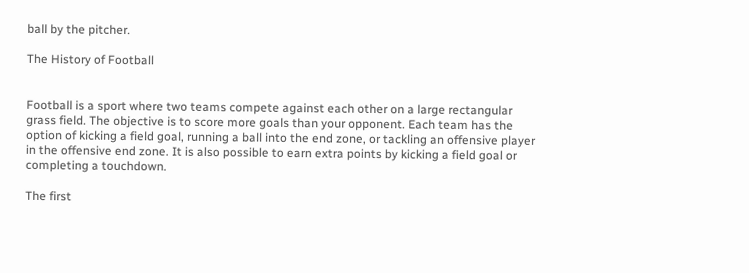ball by the pitcher.

The History of Football


Football is a sport where two teams compete against each other on a large rectangular grass field. The objective is to score more goals than your opponent. Each team has the option of kicking a field goal, running a ball into the end zone, or tackling an offensive player in the offensive end zone. It is also possible to earn extra points by kicking a field goal or completing a touchdown.

The first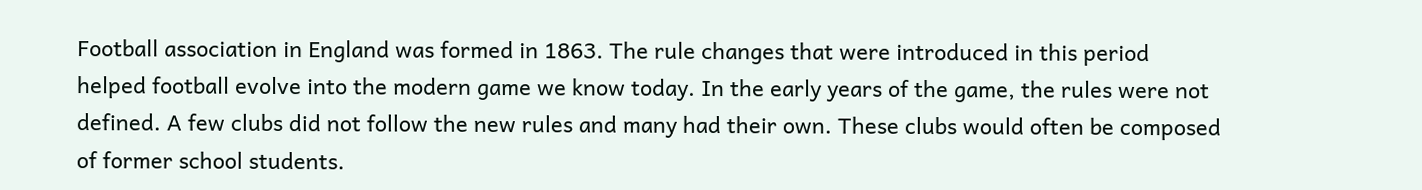Football association in England was formed in 1863. The rule changes that were introduced in this period helped football evolve into the modern game we know today. In the early years of the game, the rules were not defined. A few clubs did not follow the new rules and many had their own. These clubs would often be composed of former school students.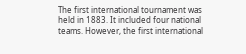The first international tournament was held in 1883. It included four national teams. However, the first international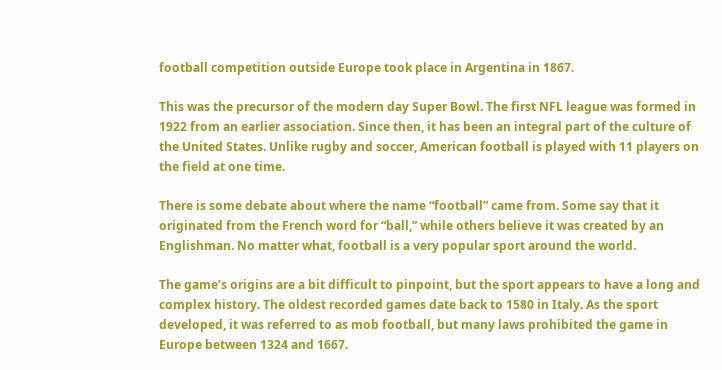football competition outside Europe took place in Argentina in 1867.

This was the precursor of the modern day Super Bowl. The first NFL league was formed in 1922 from an earlier association. Since then, it has been an integral part of the culture of the United States. Unlike rugby and soccer, American football is played with 11 players on the field at one time.

There is some debate about where the name “football” came from. Some say that it originated from the French word for “ball,” while others believe it was created by an Englishman. No matter what, football is a very popular sport around the world.

The game’s origins are a bit difficult to pinpoint, but the sport appears to have a long and complex history. The oldest recorded games date back to 1580 in Italy. As the sport developed, it was referred to as mob football, but many laws prohibited the game in Europe between 1324 and 1667.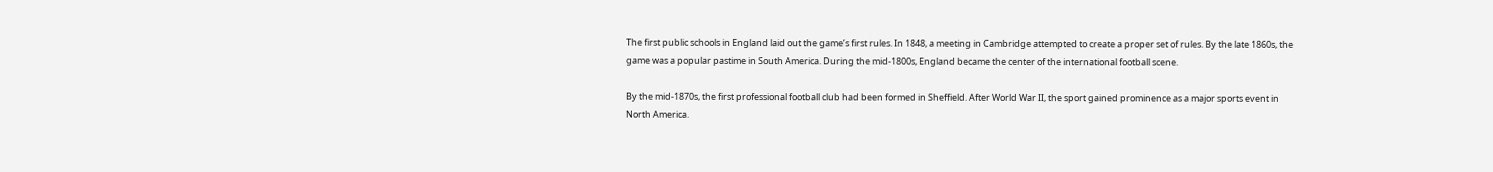The first public schools in England laid out the game’s first rules. In 1848, a meeting in Cambridge attempted to create a proper set of rules. By the late 1860s, the game was a popular pastime in South America. During the mid-1800s, England became the center of the international football scene.

By the mid-1870s, the first professional football club had been formed in Sheffield. After World War II, the sport gained prominence as a major sports event in North America.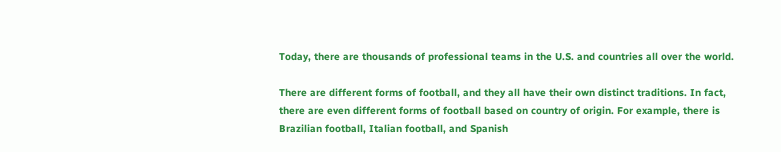Today, there are thousands of professional teams in the U.S. and countries all over the world.

There are different forms of football, and they all have their own distinct traditions. In fact, there are even different forms of football based on country of origin. For example, there is Brazilian football, Italian football, and Spanish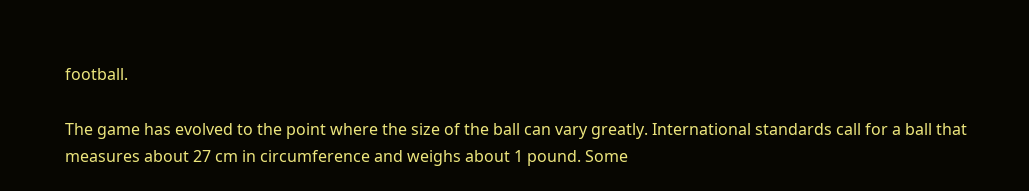football.

The game has evolved to the point where the size of the ball can vary greatly. International standards call for a ball that measures about 27 cm in circumference and weighs about 1 pound. Some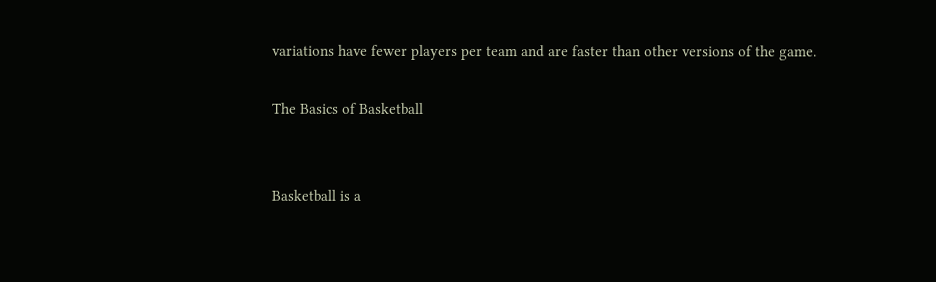variations have fewer players per team and are faster than other versions of the game.

The Basics of Basketball


Basketball is a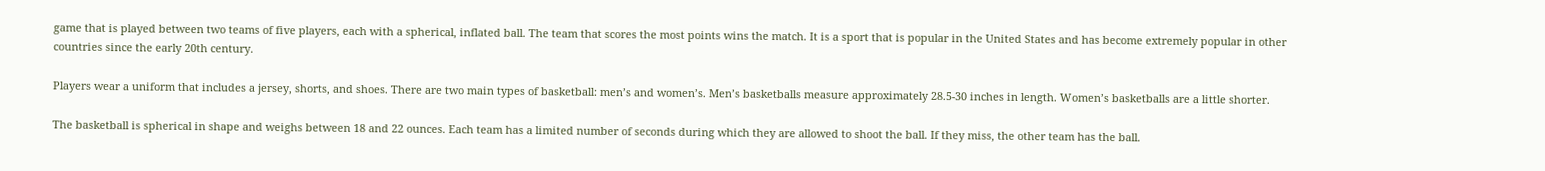game that is played between two teams of five players, each with a spherical, inflated ball. The team that scores the most points wins the match. It is a sport that is popular in the United States and has become extremely popular in other countries since the early 20th century.

Players wear a uniform that includes a jersey, shorts, and shoes. There are two main types of basketball: men’s and women’s. Men’s basketballs measure approximately 28.5-30 inches in length. Women’s basketballs are a little shorter.

The basketball is spherical in shape and weighs between 18 and 22 ounces. Each team has a limited number of seconds during which they are allowed to shoot the ball. If they miss, the other team has the ball.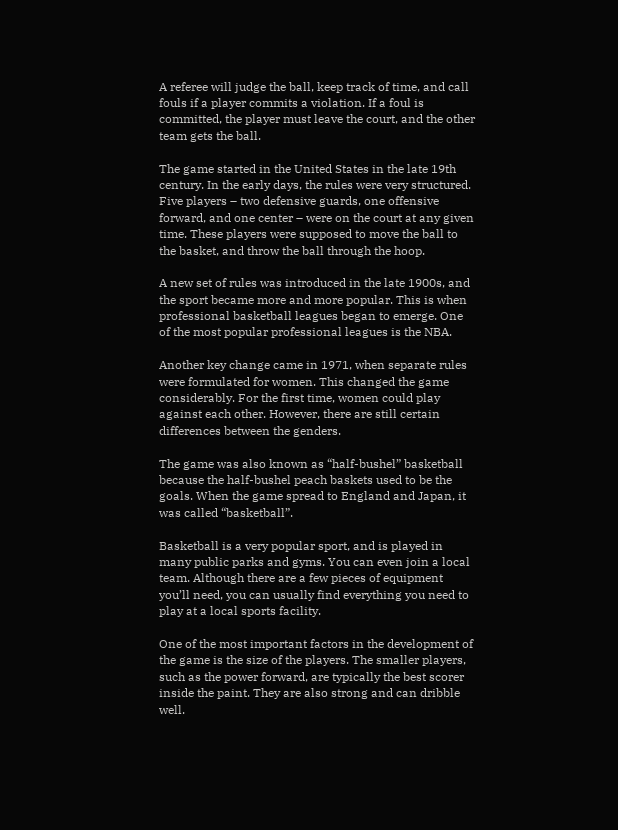A referee will judge the ball, keep track of time, and call fouls if a player commits a violation. If a foul is committed, the player must leave the court, and the other team gets the ball.

The game started in the United States in the late 19th century. In the early days, the rules were very structured. Five players – two defensive guards, one offensive forward, and one center – were on the court at any given time. These players were supposed to move the ball to the basket, and throw the ball through the hoop.

A new set of rules was introduced in the late 1900s, and the sport became more and more popular. This is when professional basketball leagues began to emerge. One of the most popular professional leagues is the NBA.

Another key change came in 1971, when separate rules were formulated for women. This changed the game considerably. For the first time, women could play against each other. However, there are still certain differences between the genders.

The game was also known as “half-bushel” basketball because the half-bushel peach baskets used to be the goals. When the game spread to England and Japan, it was called “basketball”.

Basketball is a very popular sport, and is played in many public parks and gyms. You can even join a local team. Although there are a few pieces of equipment you’ll need, you can usually find everything you need to play at a local sports facility.

One of the most important factors in the development of the game is the size of the players. The smaller players, such as the power forward, are typically the best scorer inside the paint. They are also strong and can dribble well.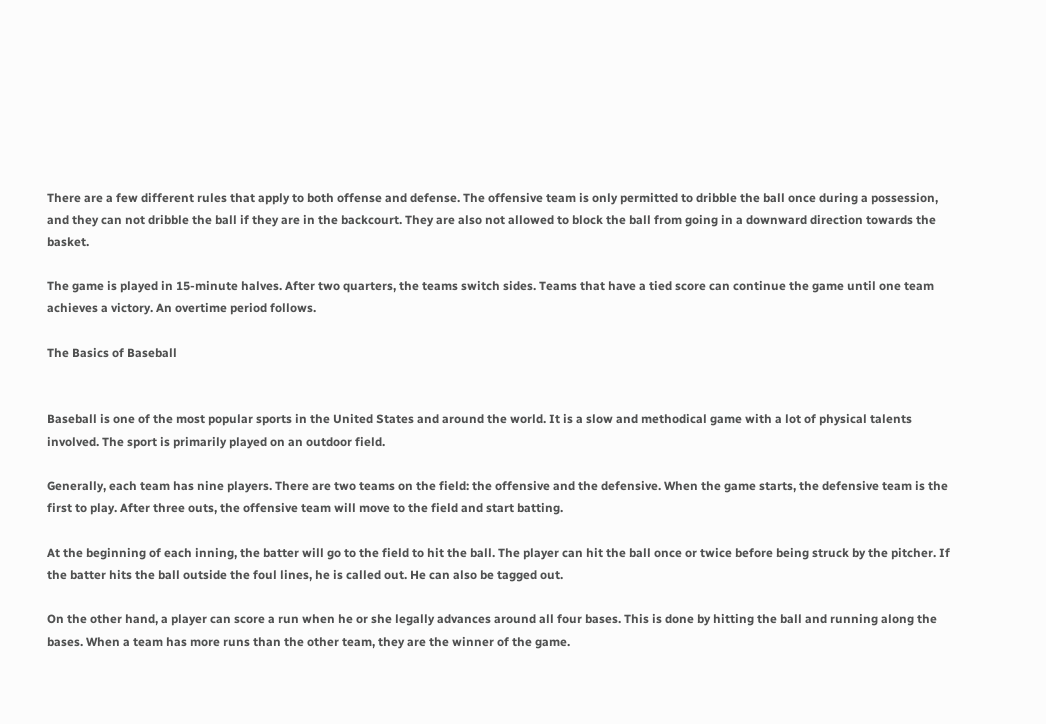There are a few different rules that apply to both offense and defense. The offensive team is only permitted to dribble the ball once during a possession, and they can not dribble the ball if they are in the backcourt. They are also not allowed to block the ball from going in a downward direction towards the basket.

The game is played in 15-minute halves. After two quarters, the teams switch sides. Teams that have a tied score can continue the game until one team achieves a victory. An overtime period follows.

The Basics of Baseball


Baseball is one of the most popular sports in the United States and around the world. It is a slow and methodical game with a lot of physical talents involved. The sport is primarily played on an outdoor field.

Generally, each team has nine players. There are two teams on the field: the offensive and the defensive. When the game starts, the defensive team is the first to play. After three outs, the offensive team will move to the field and start batting.

At the beginning of each inning, the batter will go to the field to hit the ball. The player can hit the ball once or twice before being struck by the pitcher. If the batter hits the ball outside the foul lines, he is called out. He can also be tagged out.

On the other hand, a player can score a run when he or she legally advances around all four bases. This is done by hitting the ball and running along the bases. When a team has more runs than the other team, they are the winner of the game.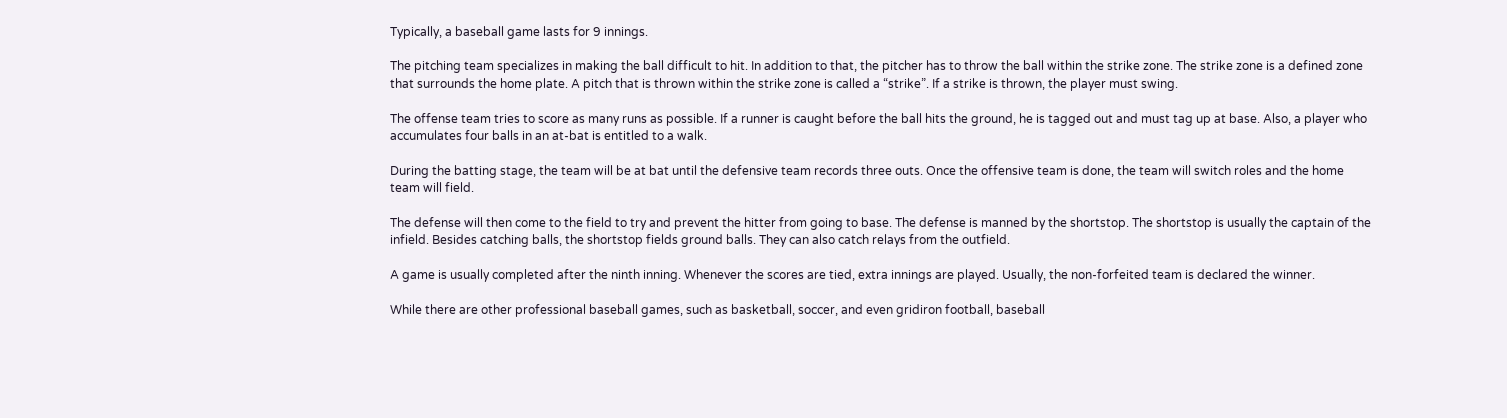Typically, a baseball game lasts for 9 innings.

The pitching team specializes in making the ball difficult to hit. In addition to that, the pitcher has to throw the ball within the strike zone. The strike zone is a defined zone that surrounds the home plate. A pitch that is thrown within the strike zone is called a “strike”. If a strike is thrown, the player must swing.

The offense team tries to score as many runs as possible. If a runner is caught before the ball hits the ground, he is tagged out and must tag up at base. Also, a player who accumulates four balls in an at-bat is entitled to a walk.

During the batting stage, the team will be at bat until the defensive team records three outs. Once the offensive team is done, the team will switch roles and the home team will field.

The defense will then come to the field to try and prevent the hitter from going to base. The defense is manned by the shortstop. The shortstop is usually the captain of the infield. Besides catching balls, the shortstop fields ground balls. They can also catch relays from the outfield.

A game is usually completed after the ninth inning. Whenever the scores are tied, extra innings are played. Usually, the non-forfeited team is declared the winner.

While there are other professional baseball games, such as basketball, soccer, and even gridiron football, baseball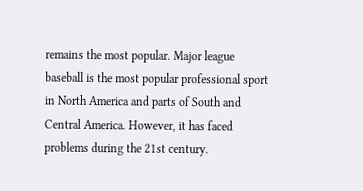remains the most popular. Major league baseball is the most popular professional sport in North America and parts of South and Central America. However, it has faced problems during the 21st century.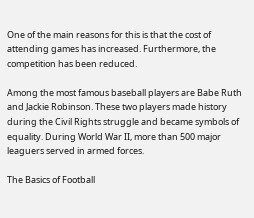One of the main reasons for this is that the cost of attending games has increased. Furthermore, the competition has been reduced.

Among the most famous baseball players are Babe Ruth and Jackie Robinson. These two players made history during the Civil Rights struggle and became symbols of equality. During World War II, more than 500 major leaguers served in armed forces.

The Basics of Football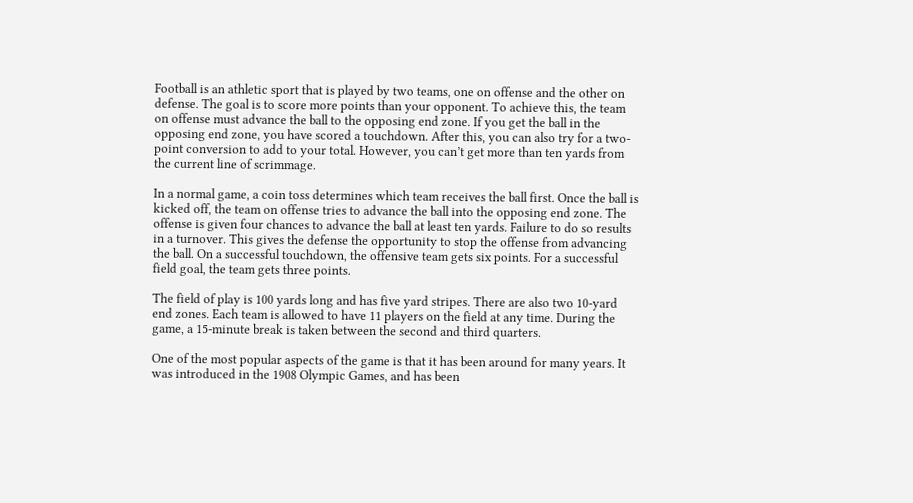Football is an athletic sport that is played by two teams, one on offense and the other on defense. The goal is to score more points than your opponent. To achieve this, the team on offense must advance the ball to the opposing end zone. If you get the ball in the opposing end zone, you have scored a touchdown. After this, you can also try for a two-point conversion to add to your total. However, you can’t get more than ten yards from the current line of scrimmage.

In a normal game, a coin toss determines which team receives the ball first. Once the ball is kicked off, the team on offense tries to advance the ball into the opposing end zone. The offense is given four chances to advance the ball at least ten yards. Failure to do so results in a turnover. This gives the defense the opportunity to stop the offense from advancing the ball. On a successful touchdown, the offensive team gets six points. For a successful field goal, the team gets three points.

The field of play is 100 yards long and has five yard stripes. There are also two 10-yard end zones. Each team is allowed to have 11 players on the field at any time. During the game, a 15-minute break is taken between the second and third quarters.

One of the most popular aspects of the game is that it has been around for many years. It was introduced in the 1908 Olympic Games, and has been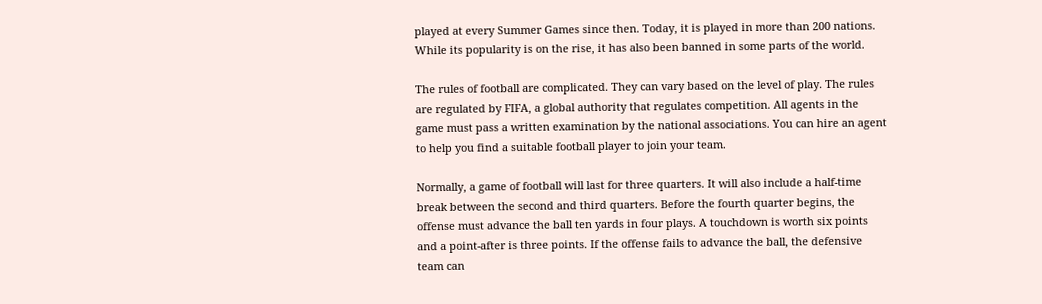played at every Summer Games since then. Today, it is played in more than 200 nations. While its popularity is on the rise, it has also been banned in some parts of the world.

The rules of football are complicated. They can vary based on the level of play. The rules are regulated by FIFA, a global authority that regulates competition. All agents in the game must pass a written examination by the national associations. You can hire an agent to help you find a suitable football player to join your team.

Normally, a game of football will last for three quarters. It will also include a half-time break between the second and third quarters. Before the fourth quarter begins, the offense must advance the ball ten yards in four plays. A touchdown is worth six points and a point-after is three points. If the offense fails to advance the ball, the defensive team can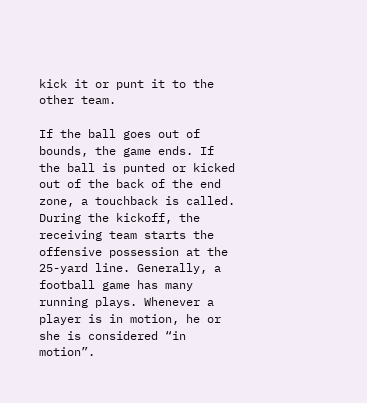kick it or punt it to the other team.

If the ball goes out of bounds, the game ends. If the ball is punted or kicked out of the back of the end zone, a touchback is called. During the kickoff, the receiving team starts the offensive possession at the 25-yard line. Generally, a football game has many running plays. Whenever a player is in motion, he or she is considered “in motion”.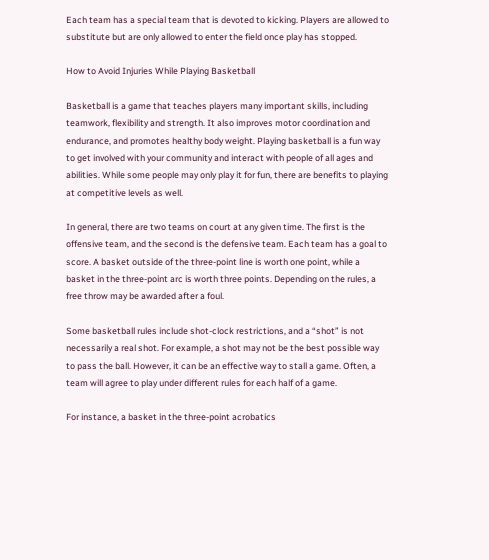Each team has a special team that is devoted to kicking. Players are allowed to substitute but are only allowed to enter the field once play has stopped.

How to Avoid Injuries While Playing Basketball

Basketball is a game that teaches players many important skills, including teamwork, flexibility and strength. It also improves motor coordination and endurance, and promotes healthy body weight. Playing basketball is a fun way to get involved with your community and interact with people of all ages and abilities. While some people may only play it for fun, there are benefits to playing at competitive levels as well.

In general, there are two teams on court at any given time. The first is the offensive team, and the second is the defensive team. Each team has a goal to score. A basket outside of the three-point line is worth one point, while a basket in the three-point arc is worth three points. Depending on the rules, a free throw may be awarded after a foul.

Some basketball rules include shot-clock restrictions, and a “shot” is not necessarily a real shot. For example, a shot may not be the best possible way to pass the ball. However, it can be an effective way to stall a game. Often, a team will agree to play under different rules for each half of a game.

For instance, a basket in the three-point acrobatics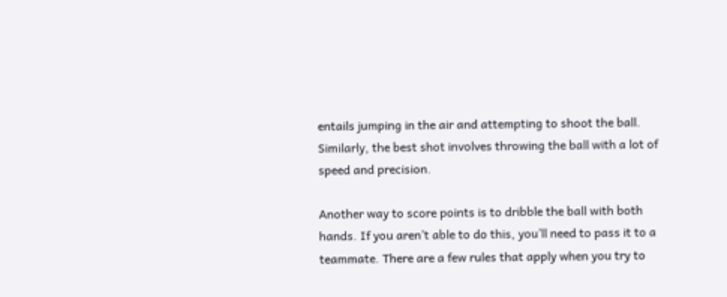entails jumping in the air and attempting to shoot the ball. Similarly, the best shot involves throwing the ball with a lot of speed and precision.

Another way to score points is to dribble the ball with both hands. If you aren’t able to do this, you’ll need to pass it to a teammate. There are a few rules that apply when you try to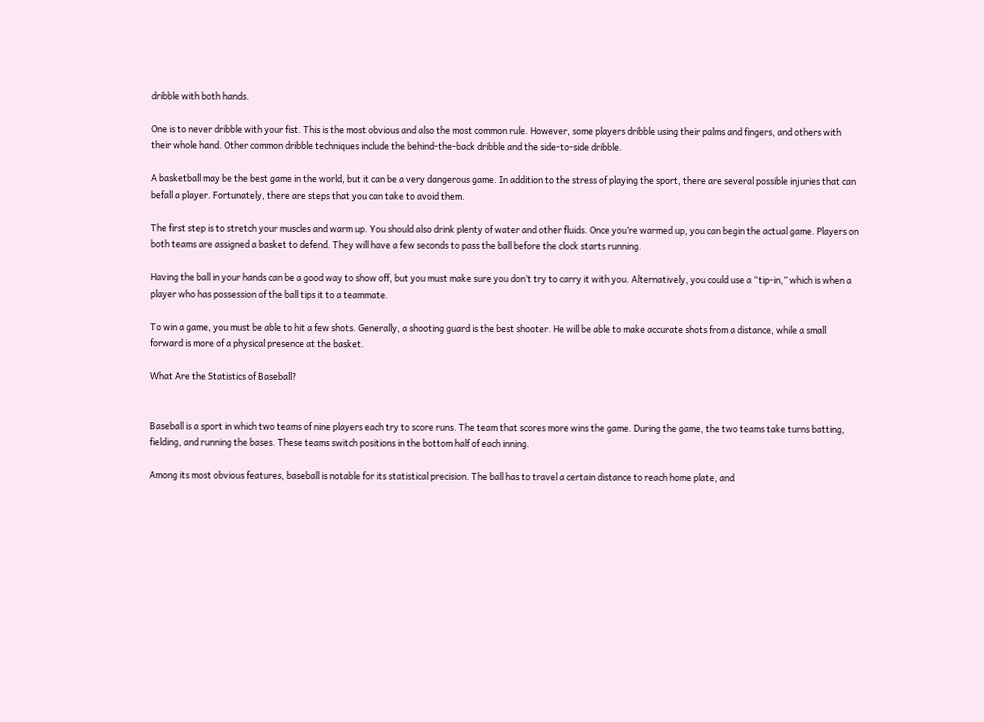dribble with both hands.

One is to never dribble with your fist. This is the most obvious and also the most common rule. However, some players dribble using their palms and fingers, and others with their whole hand. Other common dribble techniques include the behind-the-back dribble and the side-to-side dribble.

A basketball may be the best game in the world, but it can be a very dangerous game. In addition to the stress of playing the sport, there are several possible injuries that can befall a player. Fortunately, there are steps that you can take to avoid them.

The first step is to stretch your muscles and warm up. You should also drink plenty of water and other fluids. Once you’re warmed up, you can begin the actual game. Players on both teams are assigned a basket to defend. They will have a few seconds to pass the ball before the clock starts running.

Having the ball in your hands can be a good way to show off, but you must make sure you don’t try to carry it with you. Alternatively, you could use a “tip-in,” which is when a player who has possession of the ball tips it to a teammate.

To win a game, you must be able to hit a few shots. Generally, a shooting guard is the best shooter. He will be able to make accurate shots from a distance, while a small forward is more of a physical presence at the basket.

What Are the Statistics of Baseball?


Baseball is a sport in which two teams of nine players each try to score runs. The team that scores more wins the game. During the game, the two teams take turns batting, fielding, and running the bases. These teams switch positions in the bottom half of each inning.

Among its most obvious features, baseball is notable for its statistical precision. The ball has to travel a certain distance to reach home plate, and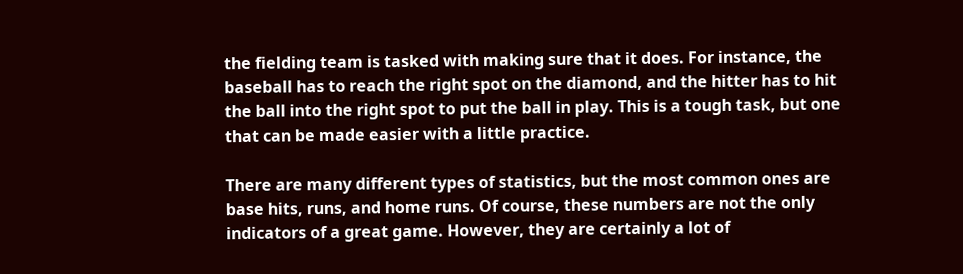the fielding team is tasked with making sure that it does. For instance, the baseball has to reach the right spot on the diamond, and the hitter has to hit the ball into the right spot to put the ball in play. This is a tough task, but one that can be made easier with a little practice.

There are many different types of statistics, but the most common ones are base hits, runs, and home runs. Of course, these numbers are not the only indicators of a great game. However, they are certainly a lot of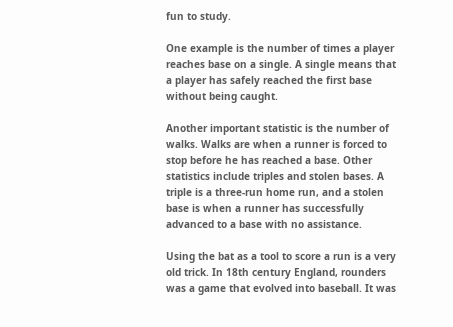fun to study.

One example is the number of times a player reaches base on a single. A single means that a player has safely reached the first base without being caught.

Another important statistic is the number of walks. Walks are when a runner is forced to stop before he has reached a base. Other statistics include triples and stolen bases. A triple is a three-run home run, and a stolen base is when a runner has successfully advanced to a base with no assistance.

Using the bat as a tool to score a run is a very old trick. In 18th century England, rounders was a game that evolved into baseball. It was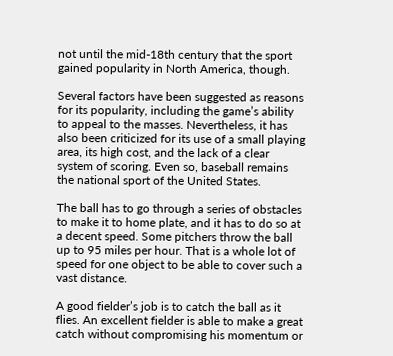not until the mid-18th century that the sport gained popularity in North America, though.

Several factors have been suggested as reasons for its popularity, including the game’s ability to appeal to the masses. Nevertheless, it has also been criticized for its use of a small playing area, its high cost, and the lack of a clear system of scoring. Even so, baseball remains the national sport of the United States.

The ball has to go through a series of obstacles to make it to home plate, and it has to do so at a decent speed. Some pitchers throw the ball up to 95 miles per hour. That is a whole lot of speed for one object to be able to cover such a vast distance.

A good fielder’s job is to catch the ball as it flies. An excellent fielder is able to make a great catch without compromising his momentum or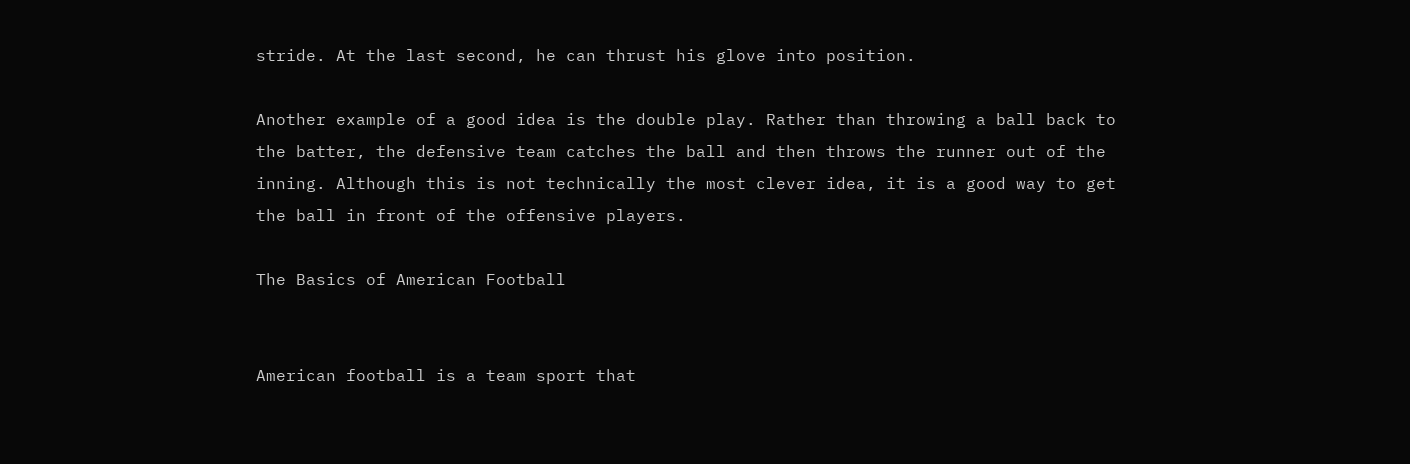stride. At the last second, he can thrust his glove into position.

Another example of a good idea is the double play. Rather than throwing a ball back to the batter, the defensive team catches the ball and then throws the runner out of the inning. Although this is not technically the most clever idea, it is a good way to get the ball in front of the offensive players.

The Basics of American Football


American football is a team sport that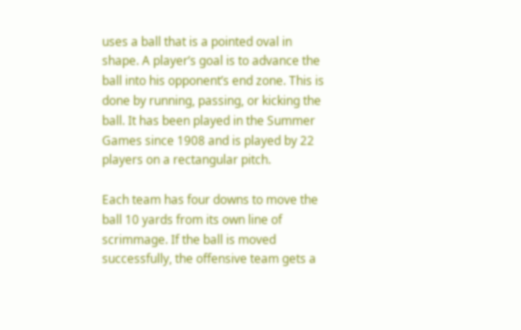uses a ball that is a pointed oval in shape. A player’s goal is to advance the ball into his opponent’s end zone. This is done by running, passing, or kicking the ball. It has been played in the Summer Games since 1908 and is played by 22 players on a rectangular pitch.

Each team has four downs to move the ball 10 yards from its own line of scrimmage. If the ball is moved successfully, the offensive team gets a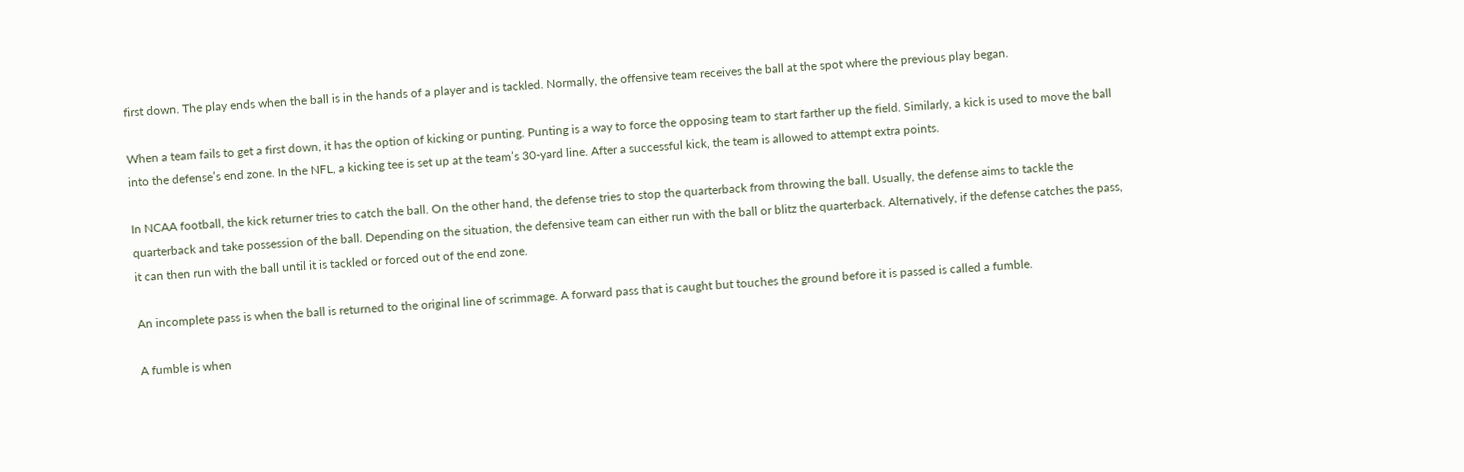first down. The play ends when the ball is in the hands of a player and is tackled. Normally, the offensive team receives the ball at the spot where the previous play began.

When a team fails to get a first down, it has the option of kicking or punting. Punting is a way to force the opposing team to start farther up the field. Similarly, a kick is used to move the ball into the defense’s end zone. In the NFL, a kicking tee is set up at the team’s 30-yard line. After a successful kick, the team is allowed to attempt extra points.

In NCAA football, the kick returner tries to catch the ball. On the other hand, the defense tries to stop the quarterback from throwing the ball. Usually, the defense aims to tackle the quarterback and take possession of the ball. Depending on the situation, the defensive team can either run with the ball or blitz the quarterback. Alternatively, if the defense catches the pass, it can then run with the ball until it is tackled or forced out of the end zone.

An incomplete pass is when the ball is returned to the original line of scrimmage. A forward pass that is caught but touches the ground before it is passed is called a fumble.

A fumble is when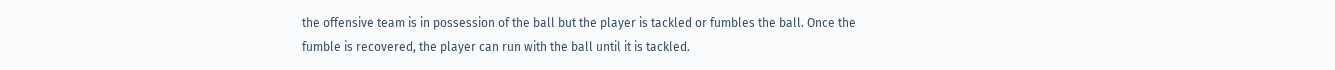the offensive team is in possession of the ball but the player is tackled or fumbles the ball. Once the fumble is recovered, the player can run with the ball until it is tackled.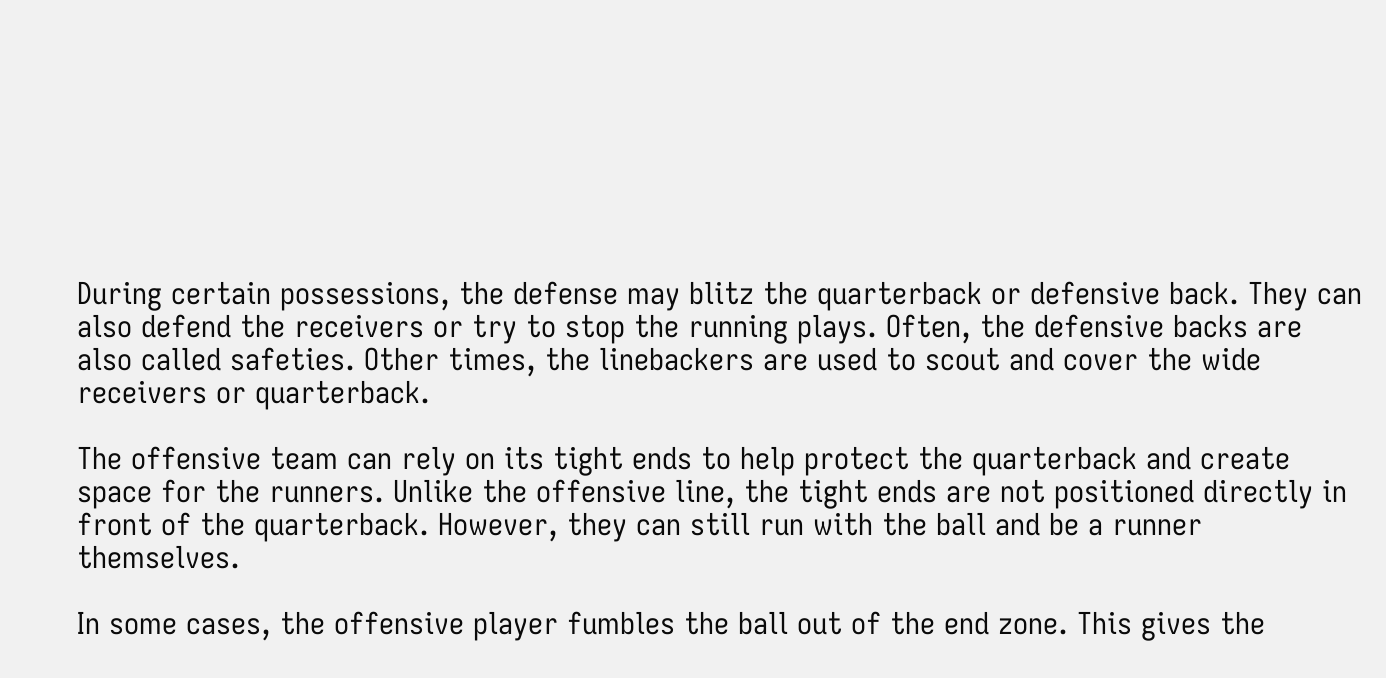During certain possessions, the defense may blitz the quarterback or defensive back. They can also defend the receivers or try to stop the running plays. Often, the defensive backs are also called safeties. Other times, the linebackers are used to scout and cover the wide receivers or quarterback.

The offensive team can rely on its tight ends to help protect the quarterback and create space for the runners. Unlike the offensive line, the tight ends are not positioned directly in front of the quarterback. However, they can still run with the ball and be a runner themselves.

In some cases, the offensive player fumbles the ball out of the end zone. This gives the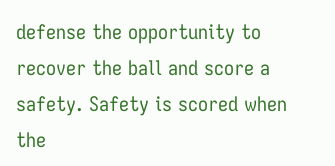defense the opportunity to recover the ball and score a safety. Safety is scored when the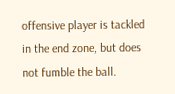offensive player is tackled in the end zone, but does not fumble the ball.